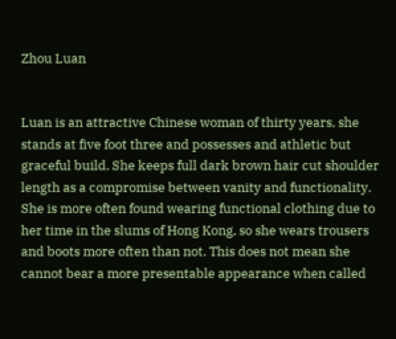Zhou Luan


Luan is an attractive Chinese woman of thirty years, she stands at five foot three and possesses and athletic but graceful build. She keeps full dark brown hair cut shoulder length as a compromise between vanity and functionality. She is more often found wearing functional clothing due to her time in the slums of Hong Kong, so she wears trousers and boots more often than not. This does not mean she cannot bear a more presentable appearance when called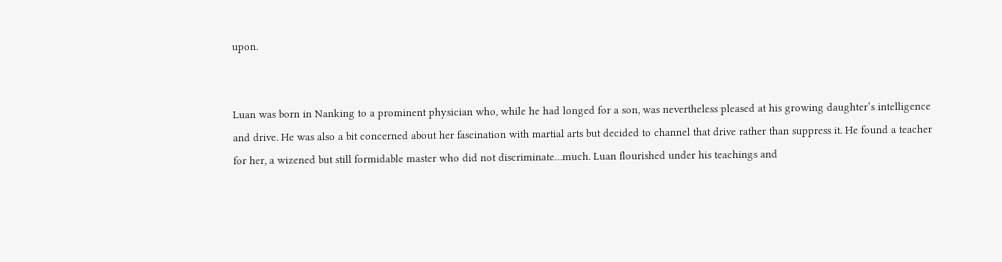upon.


Luan was born in Nanking to a prominent physician who, while he had longed for a son, was nevertheless pleased at his growing daughter’s intelligence and drive. He was also a bit concerned about her fascination with martial arts but decided to channel that drive rather than suppress it. He found a teacher for her, a wizened but still formidable master who did not discriminate…much. Luan flourished under his teachings and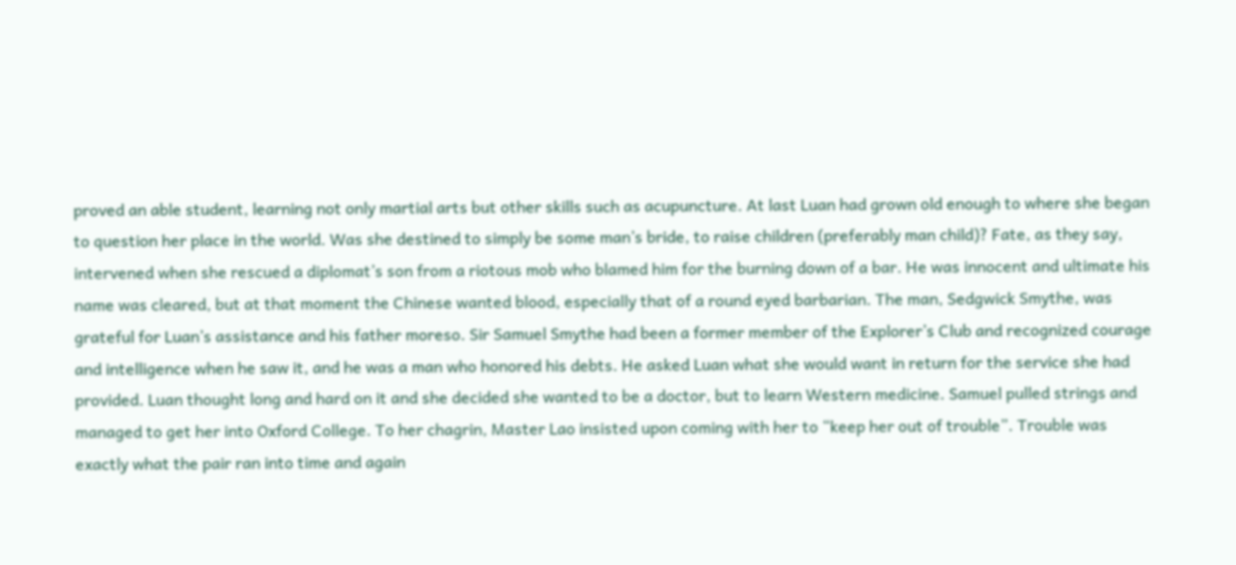proved an able student, learning not only martial arts but other skills such as acupuncture. At last Luan had grown old enough to where she began to question her place in the world. Was she destined to simply be some man’s bride, to raise children (preferably man child)? Fate, as they say, intervened when she rescued a diplomat’s son from a riotous mob who blamed him for the burning down of a bar. He was innocent and ultimate his name was cleared, but at that moment the Chinese wanted blood, especially that of a round eyed barbarian. The man, Sedgwick Smythe, was grateful for Luan’s assistance and his father moreso. Sir Samuel Smythe had been a former member of the Explorer’s Club and recognized courage and intelligence when he saw it, and he was a man who honored his debts. He asked Luan what she would want in return for the service she had provided. Luan thought long and hard on it and she decided she wanted to be a doctor, but to learn Western medicine. Samuel pulled strings and managed to get her into Oxford College. To her chagrin, Master Lao insisted upon coming with her to “keep her out of trouble”. Trouble was exactly what the pair ran into time and again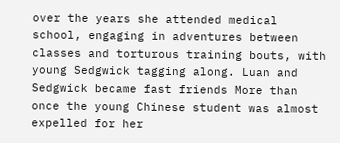over the years she attended medical school, engaging in adventures between classes and torturous training bouts, with young Sedgwick tagging along. Luan and Sedgwick became fast friends More than once the young Chinese student was almost expelled for her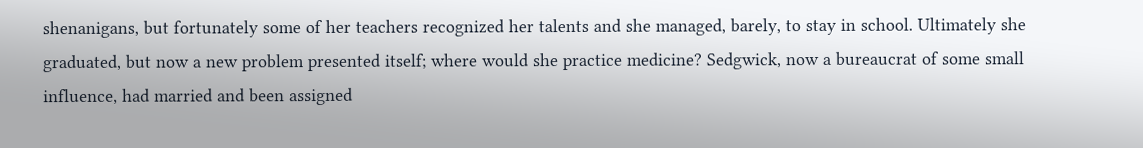shenanigans, but fortunately some of her teachers recognized her talents and she managed, barely, to stay in school. Ultimately she graduated, but now a new problem presented itself; where would she practice medicine? Sedgwick, now a bureaucrat of some small influence, had married and been assigned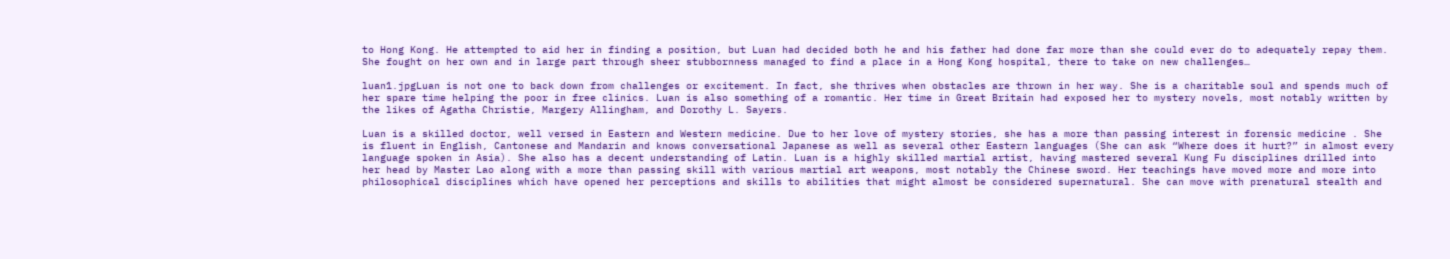to Hong Kong. He attempted to aid her in finding a position, but Luan had decided both he and his father had done far more than she could ever do to adequately repay them. She fought on her own and in large part through sheer stubbornness managed to find a place in a Hong Kong hospital, there to take on new challenges…

luan1.jpgLuan is not one to back down from challenges or excitement. In fact, she thrives when obstacles are thrown in her way. She is a charitable soul and spends much of her spare time helping the poor in free clinics. Luan is also something of a romantic. Her time in Great Britain had exposed her to mystery novels, most notably written by the likes of Agatha Christie, Margery Allingham, and Dorothy L. Sayers.

Luan is a skilled doctor, well versed in Eastern and Western medicine. Due to her love of mystery stories, she has a more than passing interest in forensic medicine . She is fluent in English, Cantonese and Mandarin and knows conversational Japanese as well as several other Eastern languages (She can ask “Where does it hurt?” in almost every language spoken in Asia). She also has a decent understanding of Latin. Luan is a highly skilled martial artist, having mastered several Kung Fu disciplines drilled into her head by Master Lao along with a more than passing skill with various martial art weapons, most notably the Chinese sword. Her teachings have moved more and more into philosophical disciplines which have opened her perceptions and skills to abilities that might almost be considered supernatural. She can move with prenatural stealth and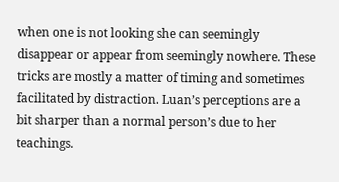when one is not looking she can seemingly disappear or appear from seemingly nowhere. These tricks are mostly a matter of timing and sometimes facilitated by distraction. Luan’s perceptions are a bit sharper than a normal person’s due to her teachings.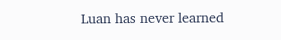Luan has never learned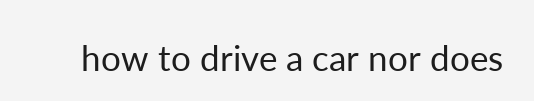how to drive a car nor does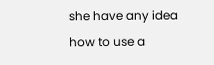she have any idea how to use a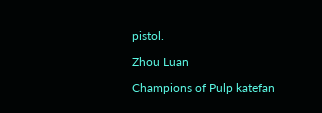pistol.

Zhou Luan

Champions of Pulp katefan